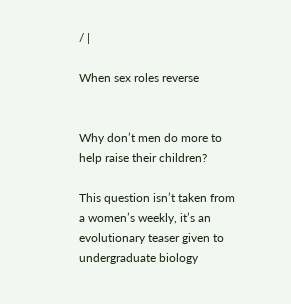/ |

When sex roles reverse


Why don’t men do more to help raise their children?

This question isn’t taken from a women’s weekly, it’s an evolutionary teaser given to undergraduate biology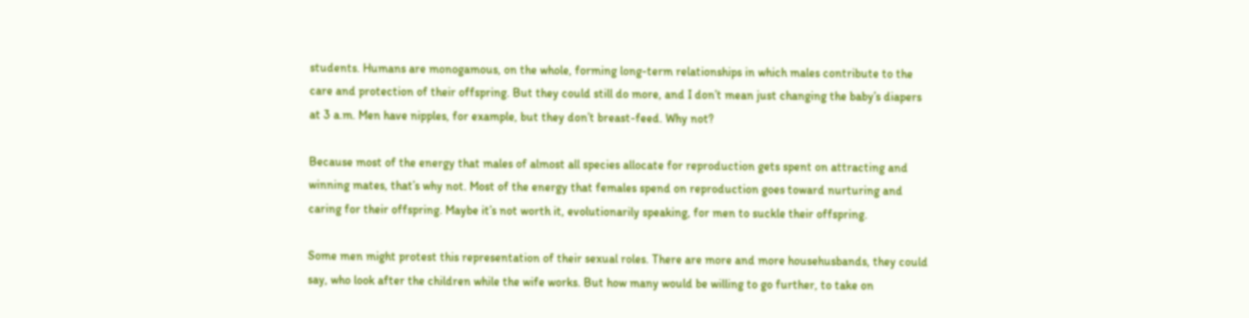students. Humans are monogamous, on the whole, forming long-term relationships in which males contribute to the care and protection of their offspring. But they could still do more, and I don’t mean just changing the baby’s diapers at 3 a.m. Men have nipples, for example, but they don’t breast-feed. Why not?

Because most of the energy that males of almost all species allocate for reproduction gets spent on attracting and winning mates, that’s why not. Most of the energy that females spend on reproduction goes toward nurturing and caring for their offspring. Maybe it’s not worth it, evolutionarily speaking, for men to suckle their offspring.

Some men might protest this representation of their sexual roles. There are more and more househusbands, they could say, who look after the children while the wife works. But how many would be willing to go further, to take on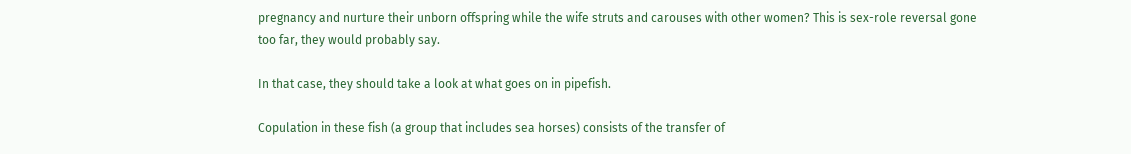pregnancy and nurture their unborn offspring while the wife struts and carouses with other women? This is sex-role reversal gone too far, they would probably say.

In that case, they should take a look at what goes on in pipefish.

Copulation in these fish (a group that includes sea horses) consists of the transfer of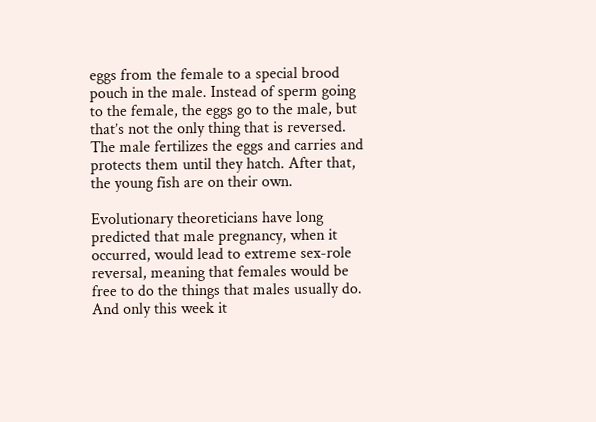eggs from the female to a special brood pouch in the male. Instead of sperm going to the female, the eggs go to the male, but that’s not the only thing that is reversed. The male fertilizes the eggs and carries and protects them until they hatch. After that, the young fish are on their own.

Evolutionary theoreticians have long predicted that male pregnancy, when it occurred, would lead to extreme sex-role reversal, meaning that females would be free to do the things that males usually do. And only this week it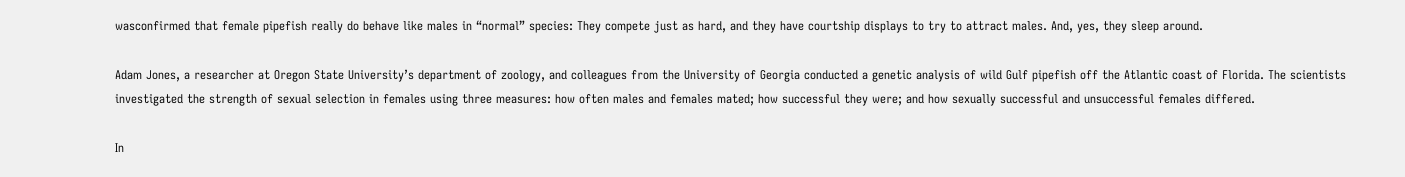wasconfirmed that female pipefish really do behave like males in “normal” species: They compete just as hard, and they have courtship displays to try to attract males. And, yes, they sleep around.

Adam Jones, a researcher at Oregon State University’s department of zoology, and colleagues from the University of Georgia conducted a genetic analysis of wild Gulf pipefish off the Atlantic coast of Florida. The scientists investigated the strength of sexual selection in females using three measures: how often males and females mated; how successful they were; and how sexually successful and unsuccessful females differed.

In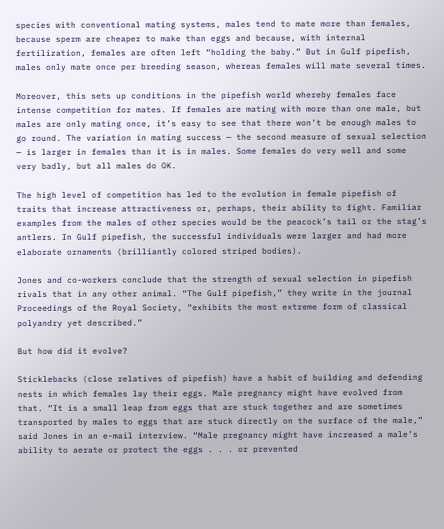species with conventional mating systems, males tend to mate more than females, because sperm are cheaper to make than eggs and because, with internal fertilization, females are often left “holding the baby.” But in Gulf pipefish, males only mate once per breeding season, whereas females will mate several times.

Moreover, this sets up conditions in the pipefish world whereby females face intense competition for mates. If females are mating with more than one male, but males are only mating once, it’s easy to see that there won’t be enough males to go round. The variation in mating success — the second measure of sexual selection — is larger in females than it is in males. Some females do very well and some very badly, but all males do OK.

The high level of competition has led to the evolution in female pipefish of traits that increase attractiveness or, perhaps, their ability to fight. Familiar examples from the males of other species would be the peacock’s tail or the stag’s antlers. In Gulf pipefish, the successful individuals were larger and had more elaborate ornaments (brilliantly colored striped bodies).

Jones and co-workers conclude that the strength of sexual selection in pipefish rivals that in any other animal. “The Gulf pipefish,” they write in the journal Proceedings of the Royal Society, “exhibits the most extreme form of classical polyandry yet described.”

But how did it evolve?

Sticklebacks (close relatives of pipefish) have a habit of building and defending nests in which females lay their eggs. Male pregnancy might have evolved from that. “It is a small leap from eggs that are stuck together and are sometimes transported by males to eggs that are stuck directly on the surface of the male,” said Jones in an e-mail interview. “Male pregnancy might have increased a male’s ability to aerate or protect the eggs . . . or prevented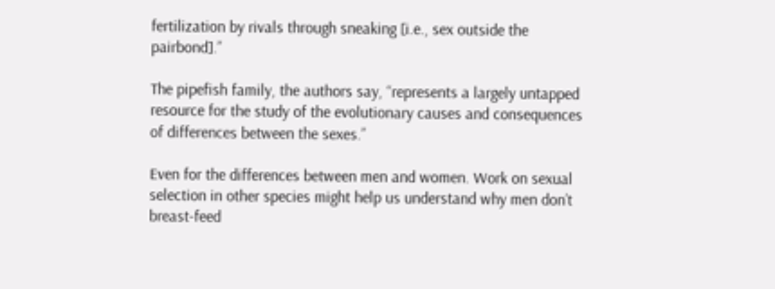fertilization by rivals through sneaking [i.e., sex outside the pairbond].”

The pipefish family, the authors say, “represents a largely untapped resource for the study of the evolutionary causes and consequences of differences between the sexes.”

Even for the differences between men and women. Work on sexual selection in other species might help us understand why men don’t breast-feed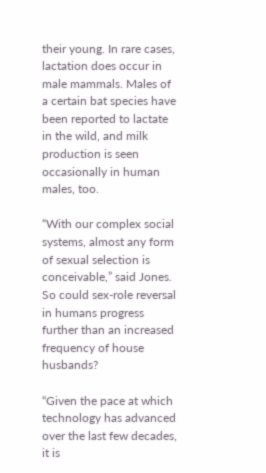their young. In rare cases, lactation does occur in male mammals. Males of a certain bat species have been reported to lactate in the wild, and milk production is seen occasionally in human males, too.

“With our complex social systems, almost any form of sexual selection is conceivable,” said Jones. So could sex-role reversal in humans progress further than an increased frequency of house husbands?

“Given the pace at which technology has advanced over the last few decades, it is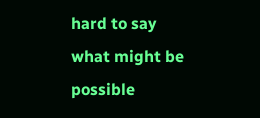hard to say what might be possible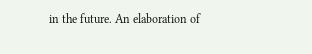in the future. An elaboration of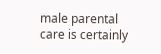male parental care is certainly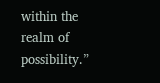within the realm of possibility.”